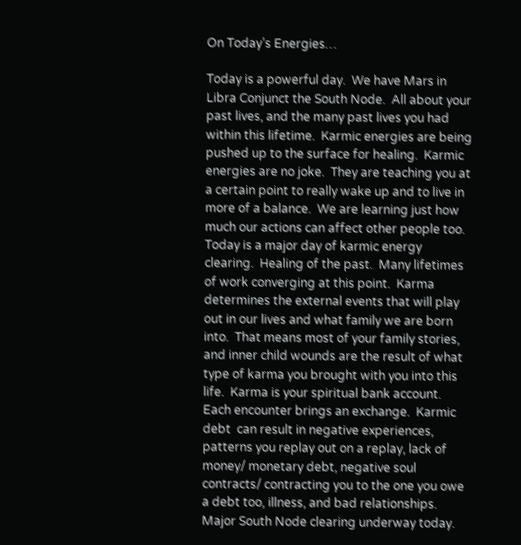On Today’s Energies…

Today is a powerful day.  We have Mars in Libra Conjunct the South Node.  All about your past lives, and the many past lives you had within this lifetime.  Karmic energies are being pushed up to the surface for healing.  Karmic energies are no joke.  They are teaching you at a certain point to really wake up and to live in more of a balance.  We are learning just how much our actions can affect other people too.  Today is a major day of karmic energy clearing.  Healing of the past.  Many lifetimes of work converging at this point.  Karma determines the external events that will play out in our lives and what family we are born into.  That means most of your family stories, and inner child wounds are the result of what type of karma you brought with you into this life.  Karma is your spiritual bank account. Each encounter brings an exchange.  Karmic debt  can result in negative experiences, patterns you replay out on a replay, lack of money/ monetary debt, negative soul contracts/ contracting you to the one you owe a debt too, illness, and bad relationships.  Major South Node clearing underway today.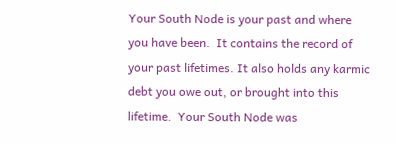Your South Node is your past and where you have been.  It contains the record of your past lifetimes. It also holds any karmic debt you owe out, or brought into this lifetime.  Your South Node was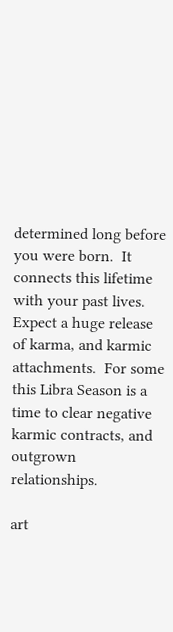determined long before you were born.  It connects this lifetime with your past lives.  Expect a huge release of karma, and karmic attachments.  For some this Libra Season is a time to clear negative karmic contracts, and outgrown relationships.

art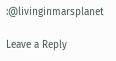:@livinginmarsplanet

Leave a Reply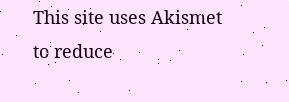This site uses Akismet to reduce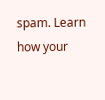spam. Learn how your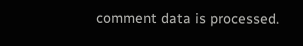comment data is processed.